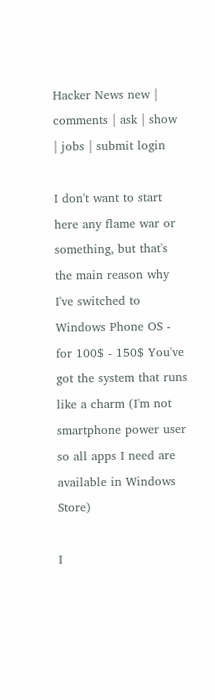Hacker News new | comments | ask | show | jobs | submit login

I don't want to start here any flame war or something, but that's the main reason why I've switched to Windows Phone OS - for 100$ - 150$ You've got the system that runs like a charm (I'm not smartphone power user so all apps I need are available in Windows Store)

I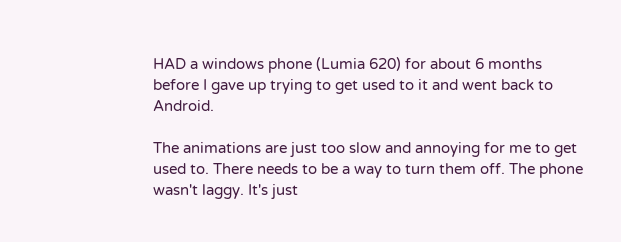HAD a windows phone (Lumia 620) for about 6 months before I gave up trying to get used to it and went back to Android.

The animations are just too slow and annoying for me to get used to. There needs to be a way to turn them off. The phone wasn't laggy. It's just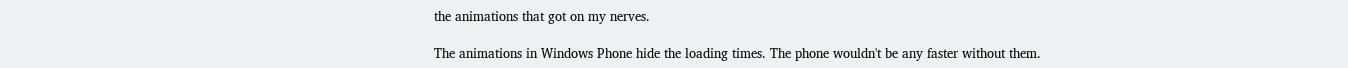the animations that got on my nerves.

The animations in Windows Phone hide the loading times. The phone wouldn't be any faster without them.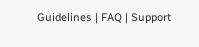Guidelines | FAQ | Support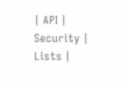| API | Security | Lists |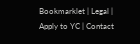Bookmarklet | Legal | Apply to YC | Contact